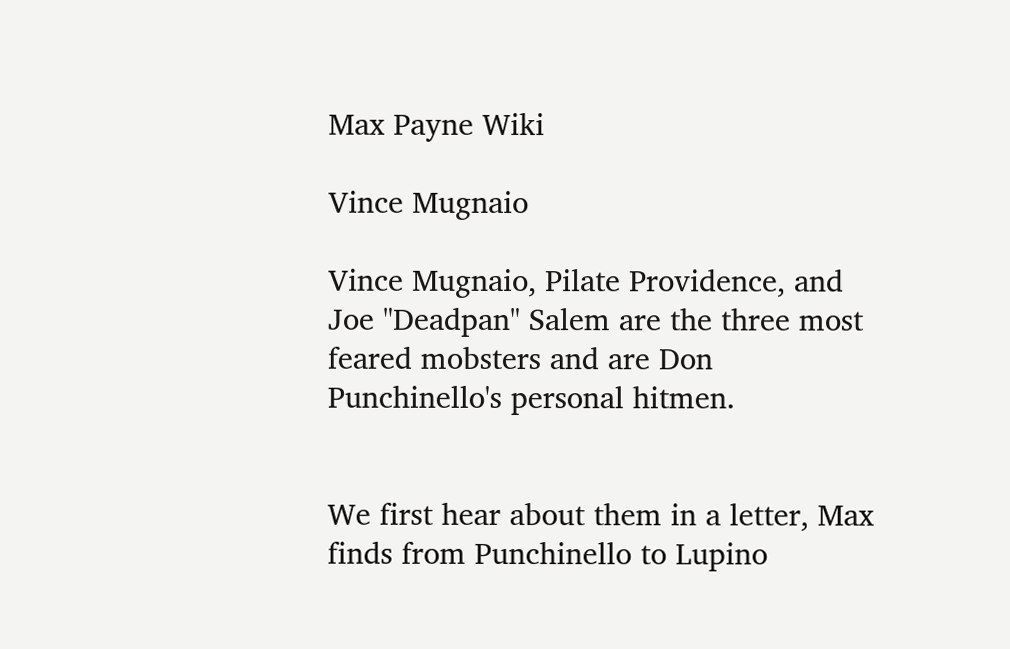Max Payne Wiki

Vince Mugnaio

Vince Mugnaio, Pilate Providence, and Joe "Deadpan" Salem are the three most feared mobsters and are Don Punchinello's personal hitmen.


We first hear about them in a letter, Max finds from Punchinello to Lupino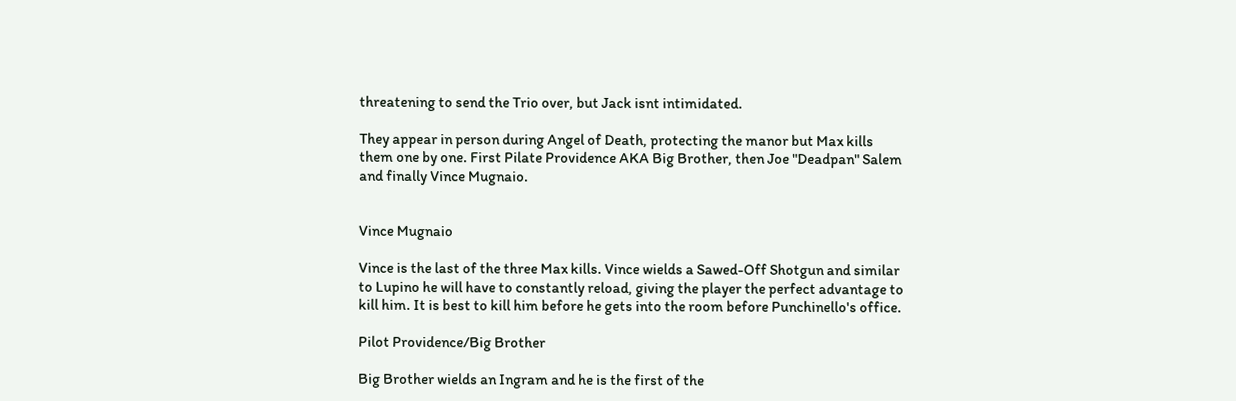threatening to send the Trio over, but Jack isnt intimidated.

They appear in person during Angel of Death, protecting the manor but Max kills them one by one. First Pilate Providence AKA Big Brother, then Joe "Deadpan" Salem and finally Vince Mugnaio.


Vince Mugnaio

Vince is the last of the three Max kills. Vince wields a Sawed-Off Shotgun and similar to Lupino he will have to constantly reload, giving the player the perfect advantage to kill him. It is best to kill him before he gets into the room before Punchinello's office.

Pilot Providence/Big Brother

Big Brother wields an Ingram and he is the first of the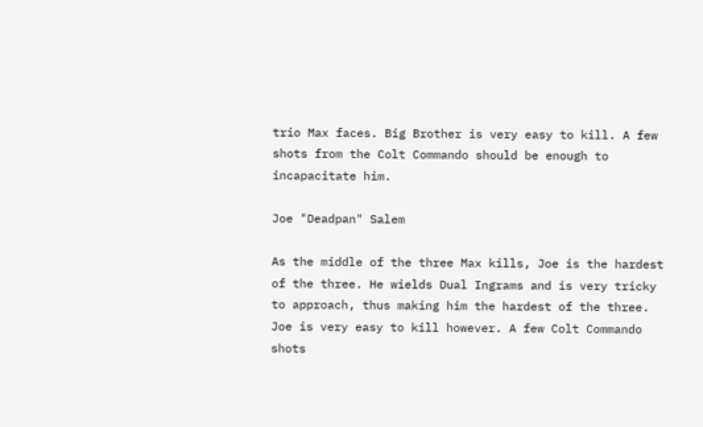trio Max faces. Big Brother is very easy to kill. A few shots from the Colt Commando should be enough to incapacitate him.

Joe "Deadpan" Salem

As the middle of the three Max kills, Joe is the hardest of the three. He wields Dual Ingrams and is very tricky to approach, thus making him the hardest of the three. Joe is very easy to kill however. A few Colt Commando shots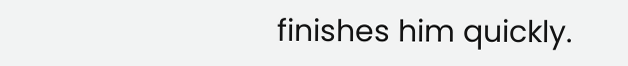finishes him quickly.